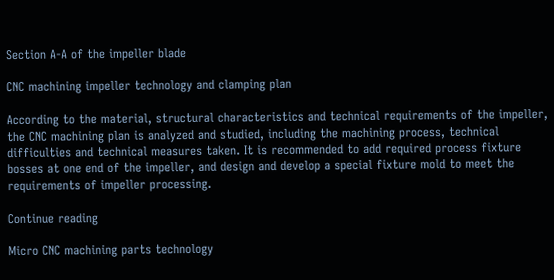Section A-A of the impeller blade

CNC machining impeller technology and clamping plan

According to the material, structural characteristics and technical requirements of the impeller, the CNC machining plan is analyzed and studied, including the machining process, technical difficulties and technical measures taken. It is recommended to add required process fixture bosses at one end of the impeller, and design and develop a special fixture mold to meet the requirements of impeller processing.

Continue reading

Micro CNC machining parts technology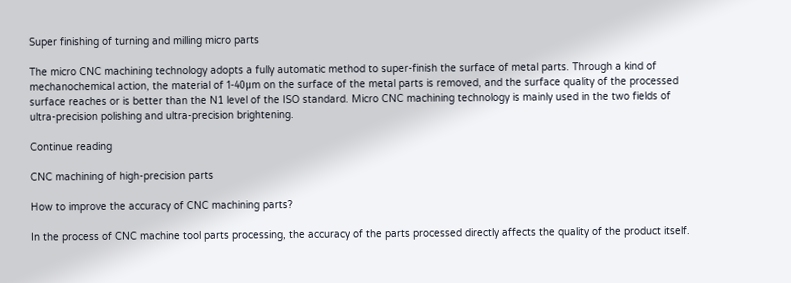Super finishing of turning and milling micro parts

The micro CNC machining technology adopts a fully automatic method to super-finish the surface of metal parts. Through a kind of mechanochemical action, the material of 1-40μm on the surface of the metal parts is removed, and the surface quality of the processed surface reaches or is better than the N1 level of the ISO standard. Micro CNC machining technology is mainly used in the two fields of ultra-precision polishing and ultra-precision brightening.

Continue reading

CNC machining of high-precision parts

How to improve the accuracy of CNC machining parts?

In the process of CNC machine tool parts processing, the accuracy of the parts processed directly affects the quality of the product itself.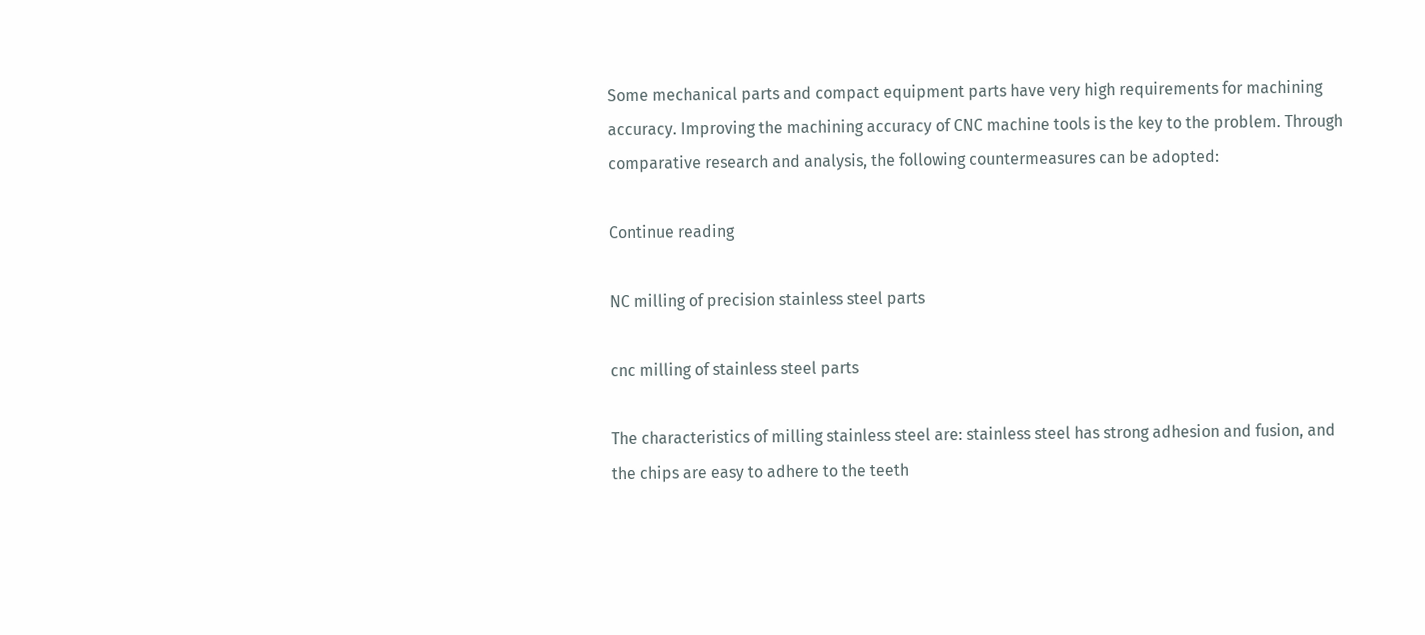Some mechanical parts and compact equipment parts have very high requirements for machining accuracy. Improving the machining accuracy of CNC machine tools is the key to the problem. Through comparative research and analysis, the following countermeasures can be adopted:

Continue reading

NC milling of precision stainless steel parts

cnc milling of stainless steel parts

The characteristics of milling stainless steel are: stainless steel has strong adhesion and fusion, and the chips are easy to adhere to the teeth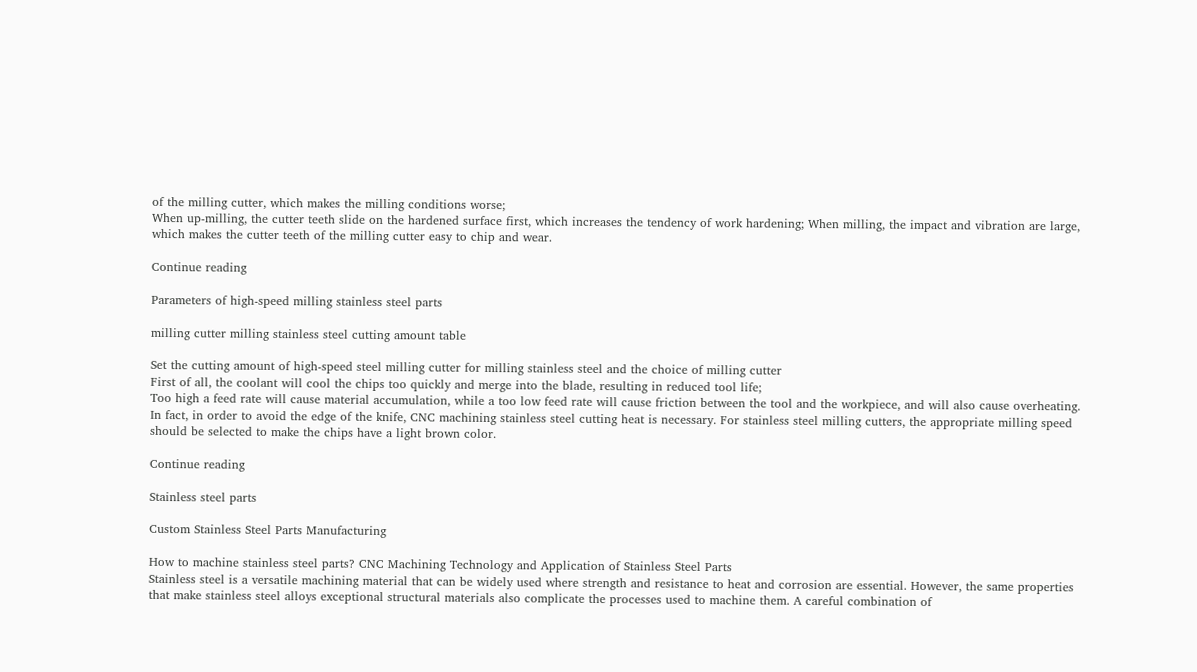of the milling cutter, which makes the milling conditions worse;
When up-milling, the cutter teeth slide on the hardened surface first, which increases the tendency of work hardening; When milling, the impact and vibration are large, which makes the cutter teeth of the milling cutter easy to chip and wear.

Continue reading

Parameters of high-speed milling stainless steel parts

milling cutter milling stainless steel cutting amount table

Set the cutting amount of high-speed steel milling cutter for milling stainless steel and the choice of milling cutter
First of all, the coolant will cool the chips too quickly and merge into the blade, resulting in reduced tool life;
Too high a feed rate will cause material accumulation, while a too low feed rate will cause friction between the tool and the workpiece, and will also cause overheating.
In fact, in order to avoid the edge of the knife, CNC machining stainless steel cutting heat is necessary. For stainless steel milling cutters, the appropriate milling speed should be selected to make the chips have a light brown color.

Continue reading

Stainless steel parts

Custom Stainless Steel Parts Manufacturing

How to machine stainless steel parts? CNC Machining Technology and Application of Stainless Steel Parts
Stainless steel is a versatile machining material that can be widely used where strength and resistance to heat and corrosion are essential. However, the same properties that make stainless steel alloys exceptional structural materials also complicate the processes used to machine them. A careful combination of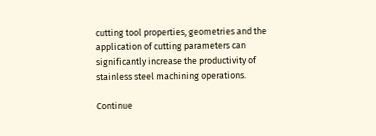cutting tool properties, geometries and the application of cutting parameters can significantly increase the productivity of stainless steel machining operations.

Continue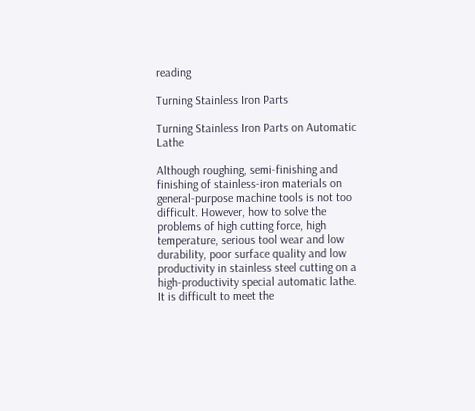reading

Turning Stainless Iron Parts

Turning Stainless Iron Parts on Automatic Lathe

Although roughing, semi-finishing and finishing of stainless-iron materials on general-purpose machine tools is not too difficult. However, how to solve the problems of high cutting force, high temperature, serious tool wear and low durability, poor surface quality and low productivity in stainless steel cutting on a high-productivity special automatic lathe. It is difficult to meet the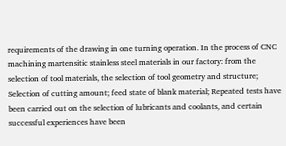requirements of the drawing in one turning operation. In the process of CNC machining martensitic stainless steel materials in our factory: from the selection of tool materials, the selection of tool geometry and structure; Selection of cutting amount; feed state of blank material; Repeated tests have been carried out on the selection of lubricants and coolants, and certain successful experiences have been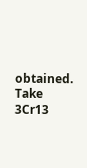obtained. Take 3Cr13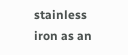stainless iron as an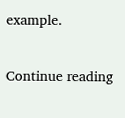example.

Continue reading